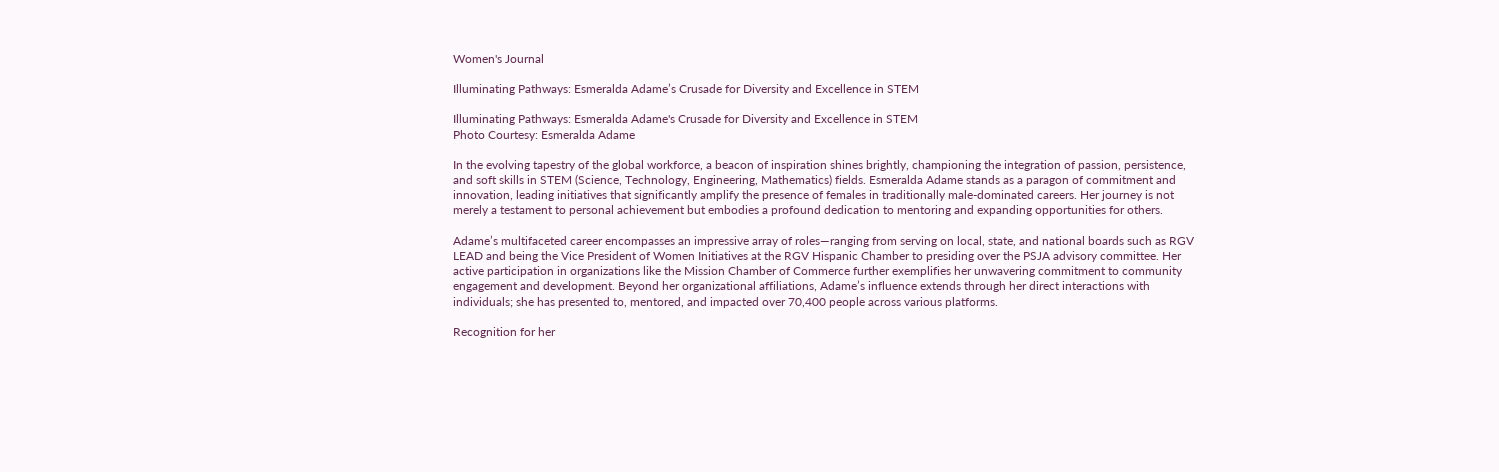Women's Journal

Illuminating Pathways: Esmeralda Adame’s Crusade for Diversity and Excellence in STEM

Illuminating Pathways: Esmeralda Adame's Crusade for Diversity and Excellence in STEM
Photo Courtesy: Esmeralda Adame

In the evolving tapestry of the global workforce, a beacon of inspiration shines brightly, championing the integration of passion, persistence, and soft skills in STEM (Science, Technology, Engineering, Mathematics) fields. Esmeralda Adame stands as a paragon of commitment and innovation, leading initiatives that significantly amplify the presence of females in traditionally male-dominated careers. Her journey is not merely a testament to personal achievement but embodies a profound dedication to mentoring and expanding opportunities for others.

Adame’s multifaceted career encompasses an impressive array of roles—ranging from serving on local, state, and national boards such as RGV LEAD and being the Vice President of Women Initiatives at the RGV Hispanic Chamber to presiding over the PSJA advisory committee. Her active participation in organizations like the Mission Chamber of Commerce further exemplifies her unwavering commitment to community engagement and development. Beyond her organizational affiliations, Adame’s influence extends through her direct interactions with individuals; she has presented to, mentored, and impacted over 70,400 people across various platforms.

Recognition for her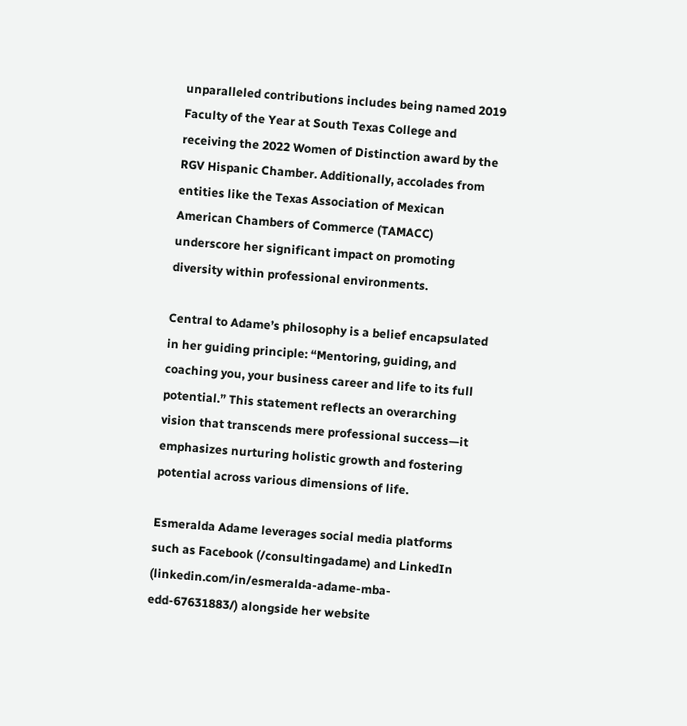unparalleled contributions includes being named 2019 Faculty of the Year at South Texas College and receiving the 2022 Women of Distinction award by the RGV Hispanic Chamber. Additionally, accolades from entities like the Texas Association of Mexican American Chambers of Commerce (TAMACC) underscore her significant impact on promoting diversity within professional environments.

Central to Adame’s philosophy is a belief encapsulated in her guiding principle: “Mentoring, guiding, and coaching you, your business career and life to its full potential.” This statement reflects an overarching vision that transcends mere professional success—it emphasizes nurturing holistic growth and fostering potential across various dimensions of life.

Esmeralda Adame leverages social media platforms such as Facebook (/consultingadame) and LinkedIn (linkedin.com/in/esmeralda-adame-mba-edd-67631883/) alongside her website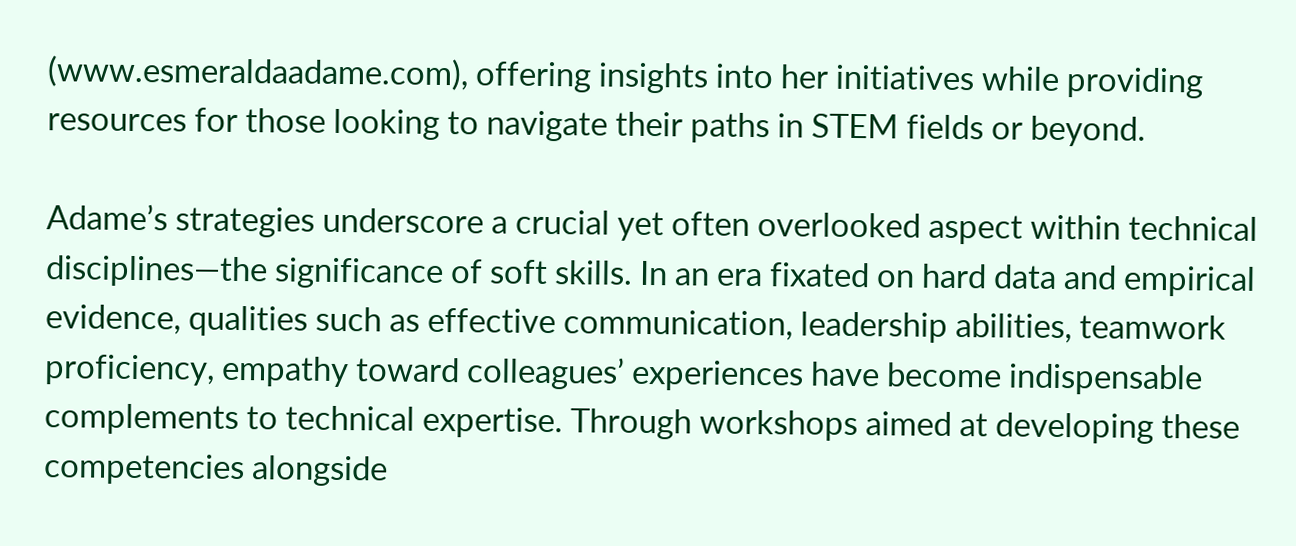(www.esmeraldaadame.com), offering insights into her initiatives while providing resources for those looking to navigate their paths in STEM fields or beyond.

Adame’s strategies underscore a crucial yet often overlooked aspect within technical disciplines—the significance of soft skills. In an era fixated on hard data and empirical evidence, qualities such as effective communication, leadership abilities, teamwork proficiency, empathy toward colleagues’ experiences have become indispensable complements to technical expertise. Through workshops aimed at developing these competencies alongside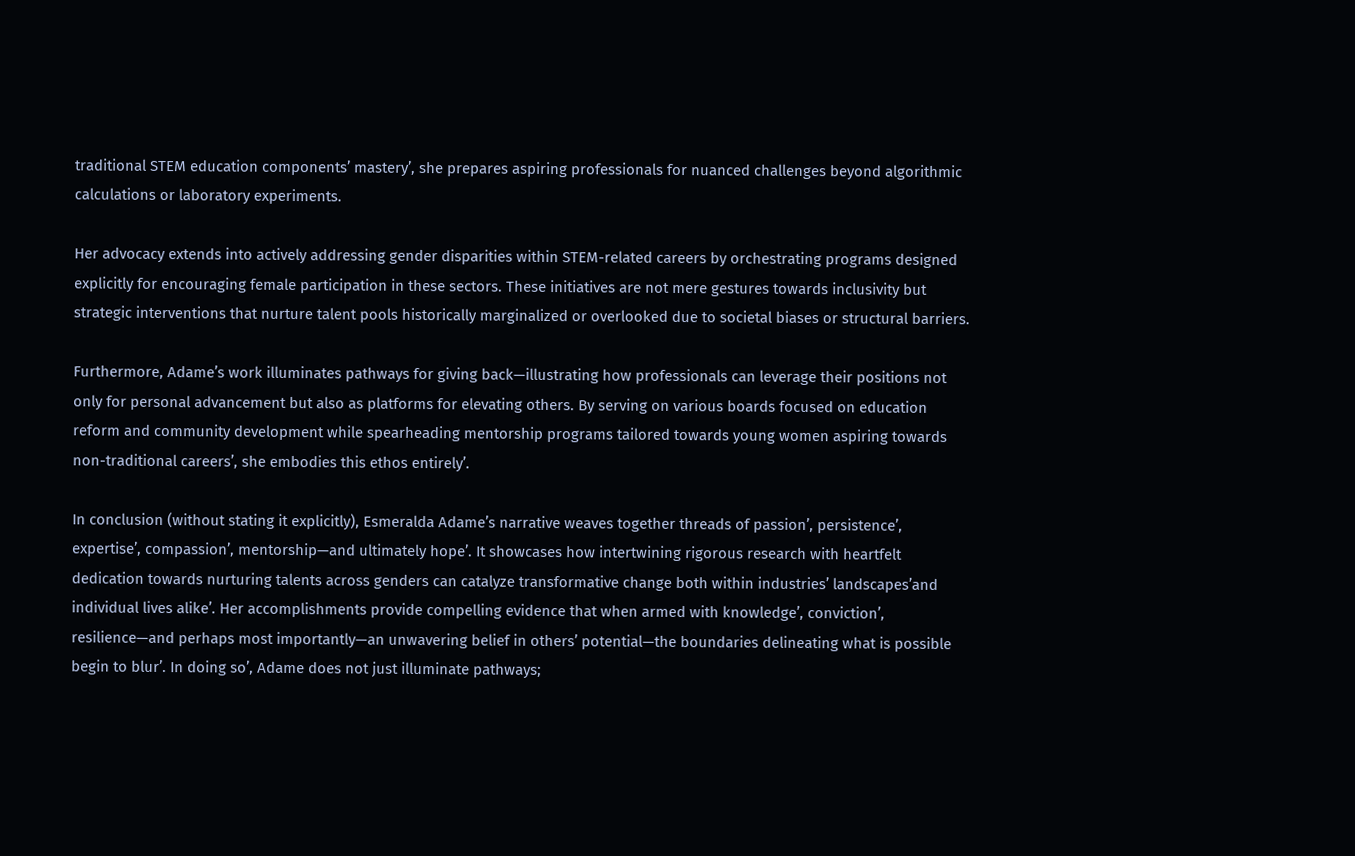traditional STEM education components’ mastery’, she prepares aspiring professionals for nuanced challenges beyond algorithmic calculations or laboratory experiments.

Her advocacy extends into actively addressing gender disparities within STEM-related careers by orchestrating programs designed explicitly for encouraging female participation in these sectors. These initiatives are not mere gestures towards inclusivity but strategic interventions that nurture talent pools historically marginalized or overlooked due to societal biases or structural barriers.

Furthermore, Adame’s work illuminates pathways for giving back—illustrating how professionals can leverage their positions not only for personal advancement but also as platforms for elevating others. By serving on various boards focused on education reform and community development while spearheading mentorship programs tailored towards young women aspiring towards non-traditional careers’, she embodies this ethos entirely’.

In conclusion (without stating it explicitly), Esmeralda Adame’s narrative weaves together threads of passion’, persistence’, expertise’, compassion’, mentorship—and ultimately hope’. It showcases how intertwining rigorous research with heartfelt dedication towards nurturing talents across genders can catalyze transformative change both within industries’ landscapes’and individual lives alike’. Her accomplishments provide compelling evidence that when armed with knowledge’, conviction’, resilience—and perhaps most importantly—an unwavering belief in others’ potential—the boundaries delineating what is possible begin to blur’. In doing so’, Adame does not just illuminate pathways;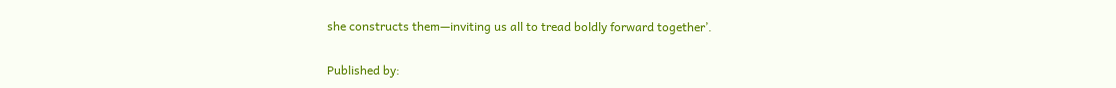she constructs them—inviting us all to tread boldly forward together’.

Published by: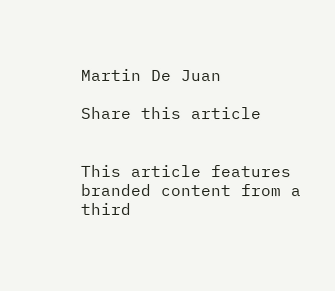Martin De Juan

Share this article


This article features branded content from a third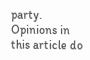party. Opinions in this article do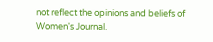not reflect the opinions and beliefs of Women's Journal.